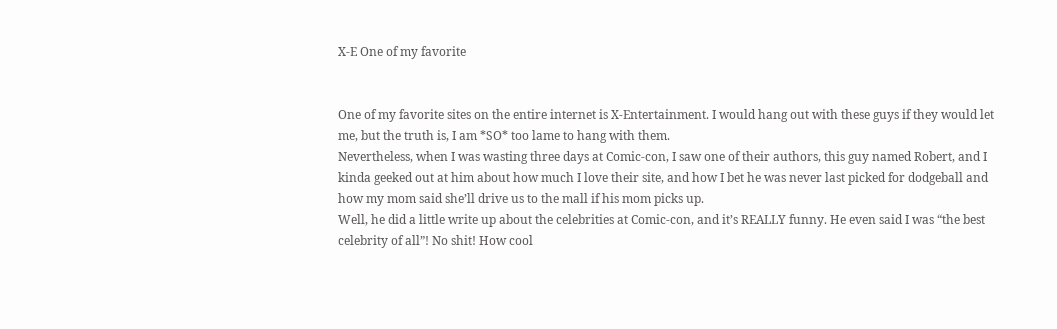X-E One of my favorite


One of my favorite sites on the entire internet is X-Entertainment. I would hang out with these guys if they would let me, but the truth is, I am *SO* too lame to hang with them.
Nevertheless, when I was wasting three days at Comic-con, I saw one of their authors, this guy named Robert, and I kinda geeked out at him about how much I love their site, and how I bet he was never last picked for dodgeball and how my mom said she’ll drive us to the mall if his mom picks up.
Well, he did a little write up about the celebrities at Comic-con, and it’s REALLY funny. He even said I was “the best celebrity of all”! No shit! How cool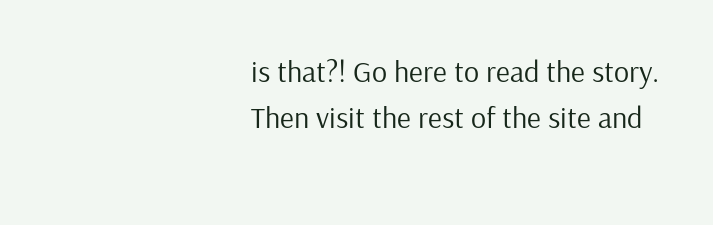is that?! Go here to read the story. Then visit the rest of the site and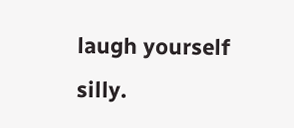laugh yourself silly.